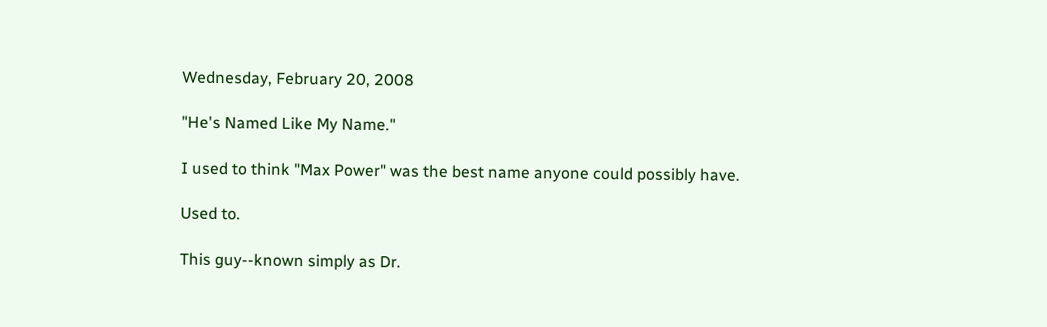Wednesday, February 20, 2008

"He's Named Like My Name."

I used to think "Max Power" was the best name anyone could possibly have.

Used to.

This guy--known simply as Dr.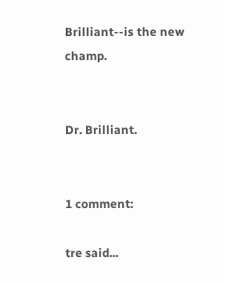Brilliant--is the new champ.


Dr. Brilliant.


1 comment:

tre said...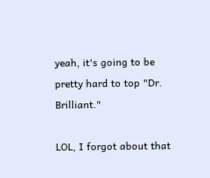yeah, it's going to be pretty hard to top "Dr. Brilliant."

LOL, I forgot about that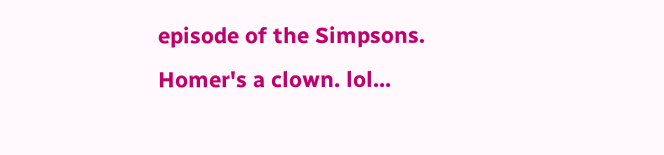episode of the Simpsons. Homer's a clown. lol...